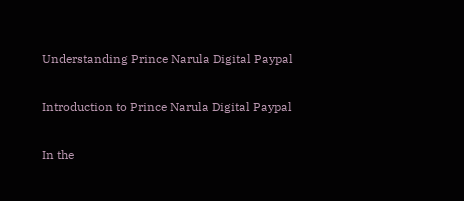Understanding Prince Narula Digital Paypal

Introduction to Prince Narula Digital Paypal

In the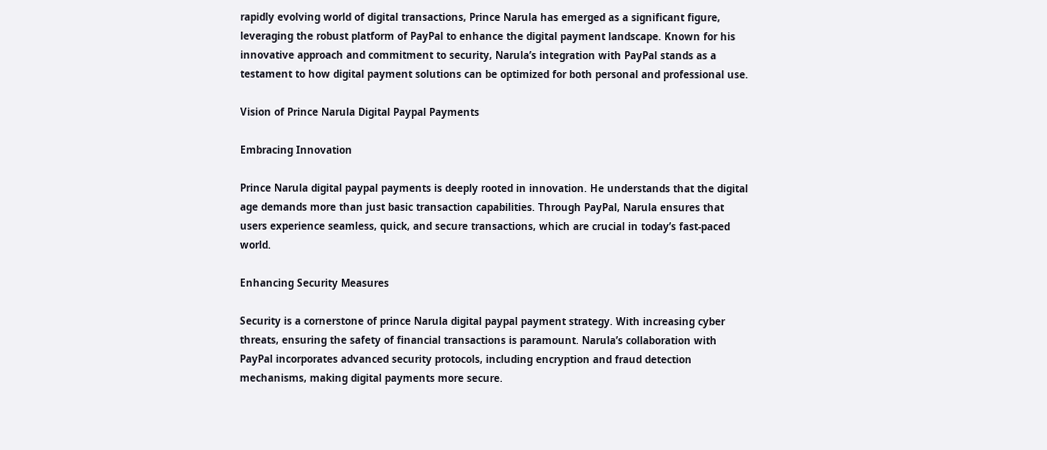rapidly evolving world of digital transactions, Prince Narula has emerged as a significant figure, leveraging the robust platform of PayPal to enhance the digital payment landscape. Known for his innovative approach and commitment to security, Narula’s integration with PayPal stands as a testament to how digital payment solutions can be optimized for both personal and professional use.

Vision of Prince Narula Digital Paypal Payments

Embracing Innovation

Prince Narula digital paypal payments is deeply rooted in innovation. He understands that the digital age demands more than just basic transaction capabilities. Through PayPal, Narula ensures that users experience seamless, quick, and secure transactions, which are crucial in today’s fast-paced world.

Enhancing Security Measures

Security is a cornerstone of prince Narula digital paypal payment strategy. With increasing cyber threats, ensuring the safety of financial transactions is paramount. Narula’s collaboration with PayPal incorporates advanced security protocols, including encryption and fraud detection mechanisms, making digital payments more secure.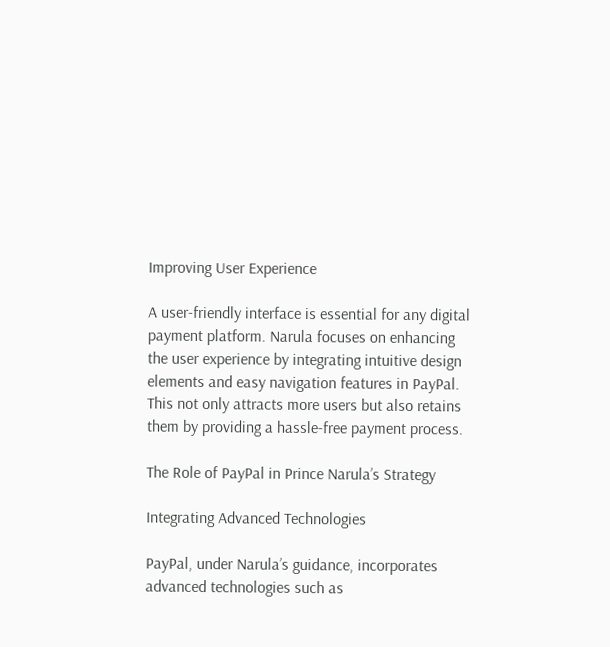Improving User Experience

A user-friendly interface is essential for any digital payment platform. Narula focuses on enhancing the user experience by integrating intuitive design elements and easy navigation features in PayPal. This not only attracts more users but also retains them by providing a hassle-free payment process.

The Role of PayPal in Prince Narula’s Strategy

Integrating Advanced Technologies

PayPal, under Narula’s guidance, incorporates advanced technologies such as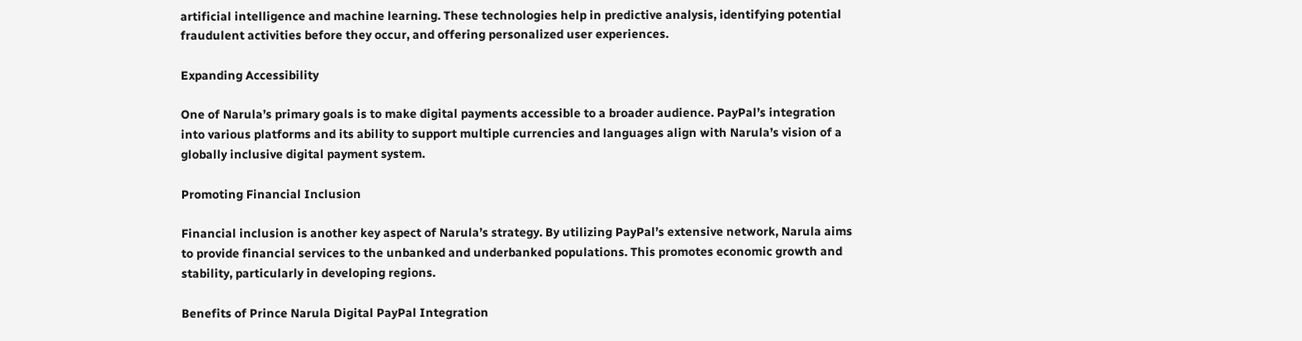artificial intelligence and machine learning. These technologies help in predictive analysis, identifying potential fraudulent activities before they occur, and offering personalized user experiences.

Expanding Accessibility

One of Narula’s primary goals is to make digital payments accessible to a broader audience. PayPal’s integration into various platforms and its ability to support multiple currencies and languages align with Narula’s vision of a globally inclusive digital payment system.

Promoting Financial Inclusion

Financial inclusion is another key aspect of Narula’s strategy. By utilizing PayPal’s extensive network, Narula aims to provide financial services to the unbanked and underbanked populations. This promotes economic growth and stability, particularly in developing regions.

Benefits of Prince Narula Digital PayPal Integration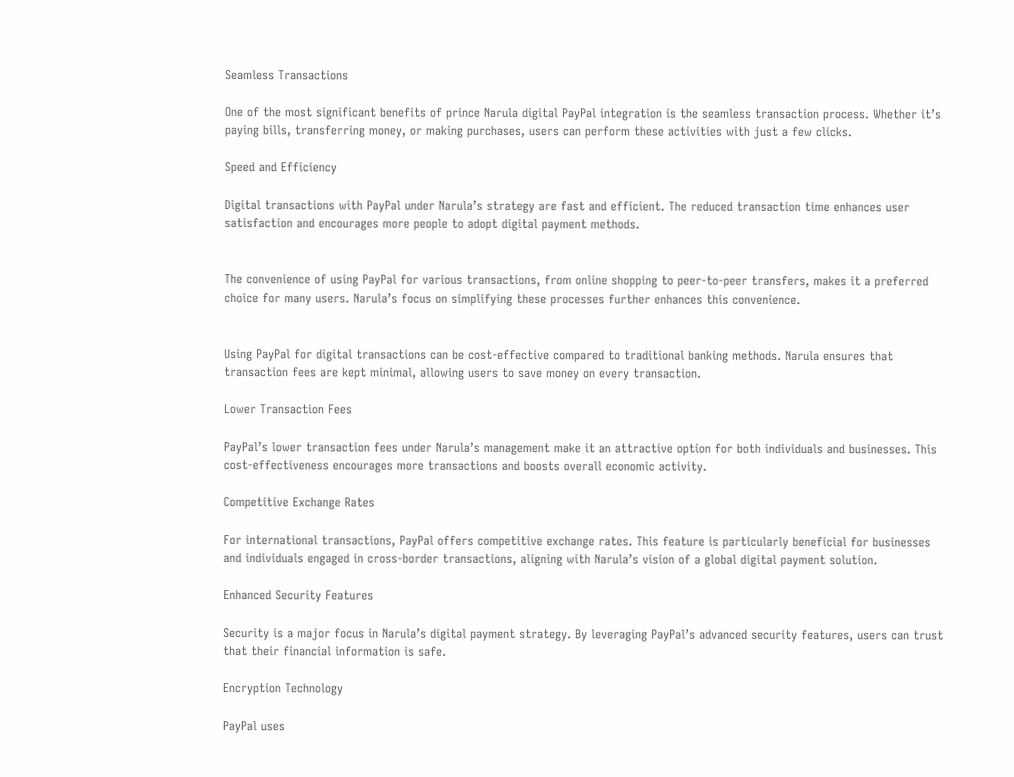Seamless Transactions

One of the most significant benefits of prince Narula digital PayPal integration is the seamless transaction process. Whether it’s paying bills, transferring money, or making purchases, users can perform these activities with just a few clicks.

Speed and Efficiency

Digital transactions with PayPal under Narula’s strategy are fast and efficient. The reduced transaction time enhances user satisfaction and encourages more people to adopt digital payment methods.


The convenience of using PayPal for various transactions, from online shopping to peer-to-peer transfers, makes it a preferred choice for many users. Narula’s focus on simplifying these processes further enhances this convenience.


Using PayPal for digital transactions can be cost-effective compared to traditional banking methods. Narula ensures that transaction fees are kept minimal, allowing users to save money on every transaction.

Lower Transaction Fees

PayPal’s lower transaction fees under Narula’s management make it an attractive option for both individuals and businesses. This cost-effectiveness encourages more transactions and boosts overall economic activity.

Competitive Exchange Rates

For international transactions, PayPal offers competitive exchange rates. This feature is particularly beneficial for businesses and individuals engaged in cross-border transactions, aligning with Narula’s vision of a global digital payment solution.

Enhanced Security Features

Security is a major focus in Narula’s digital payment strategy. By leveraging PayPal’s advanced security features, users can trust that their financial information is safe.

Encryption Technology

PayPal uses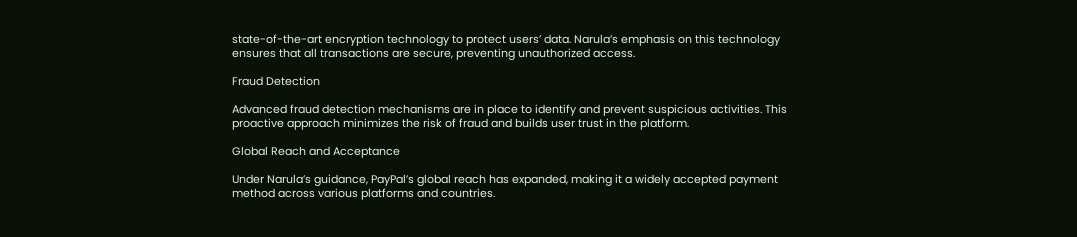state-of-the-art encryption technology to protect users’ data. Narula’s emphasis on this technology ensures that all transactions are secure, preventing unauthorized access.

Fraud Detection

Advanced fraud detection mechanisms are in place to identify and prevent suspicious activities. This proactive approach minimizes the risk of fraud and builds user trust in the platform.

Global Reach and Acceptance

Under Narula’s guidance, PayPal’s global reach has expanded, making it a widely accepted payment method across various platforms and countries.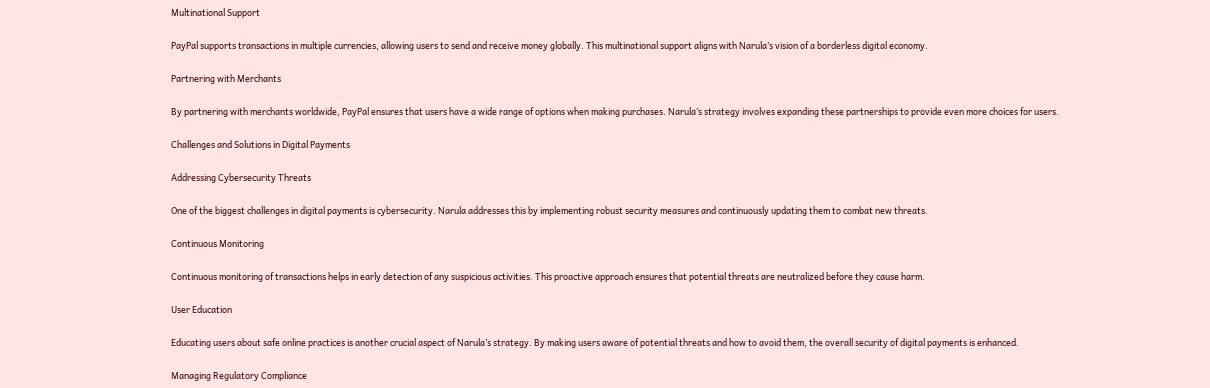Multinational Support

PayPal supports transactions in multiple currencies, allowing users to send and receive money globally. This multinational support aligns with Narula’s vision of a borderless digital economy.

Partnering with Merchants

By partnering with merchants worldwide, PayPal ensures that users have a wide range of options when making purchases. Narula’s strategy involves expanding these partnerships to provide even more choices for users.

Challenges and Solutions in Digital Payments

Addressing Cybersecurity Threats

One of the biggest challenges in digital payments is cybersecurity. Narula addresses this by implementing robust security measures and continuously updating them to combat new threats.

Continuous Monitoring

Continuous monitoring of transactions helps in early detection of any suspicious activities. This proactive approach ensures that potential threats are neutralized before they cause harm.

User Education

Educating users about safe online practices is another crucial aspect of Narula’s strategy. By making users aware of potential threats and how to avoid them, the overall security of digital payments is enhanced.

Managing Regulatory Compliance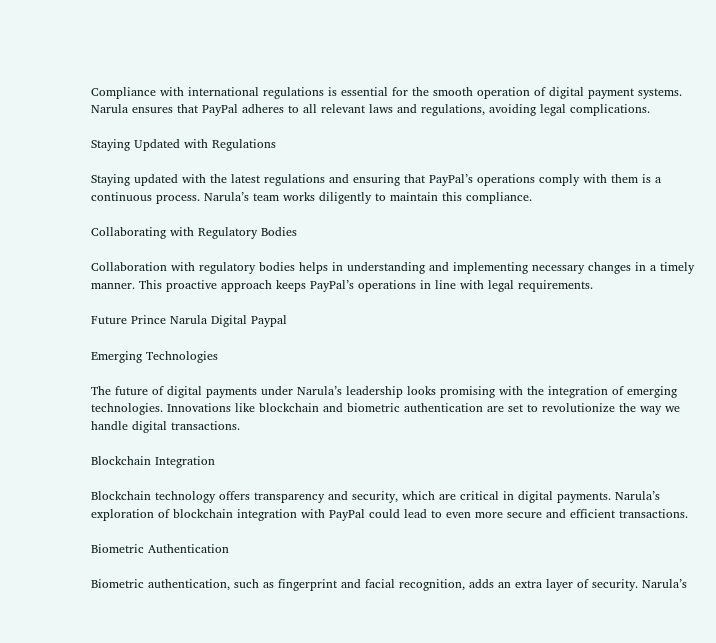Compliance with international regulations is essential for the smooth operation of digital payment systems. Narula ensures that PayPal adheres to all relevant laws and regulations, avoiding legal complications.

Staying Updated with Regulations

Staying updated with the latest regulations and ensuring that PayPal’s operations comply with them is a continuous process. Narula’s team works diligently to maintain this compliance.

Collaborating with Regulatory Bodies

Collaboration with regulatory bodies helps in understanding and implementing necessary changes in a timely manner. This proactive approach keeps PayPal’s operations in line with legal requirements.

Future Prince Narula Digital Paypal

Emerging Technologies

The future of digital payments under Narula’s leadership looks promising with the integration of emerging technologies. Innovations like blockchain and biometric authentication are set to revolutionize the way we handle digital transactions.

Blockchain Integration

Blockchain technology offers transparency and security, which are critical in digital payments. Narula’s exploration of blockchain integration with PayPal could lead to even more secure and efficient transactions.

Biometric Authentication

Biometric authentication, such as fingerprint and facial recognition, adds an extra layer of security. Narula’s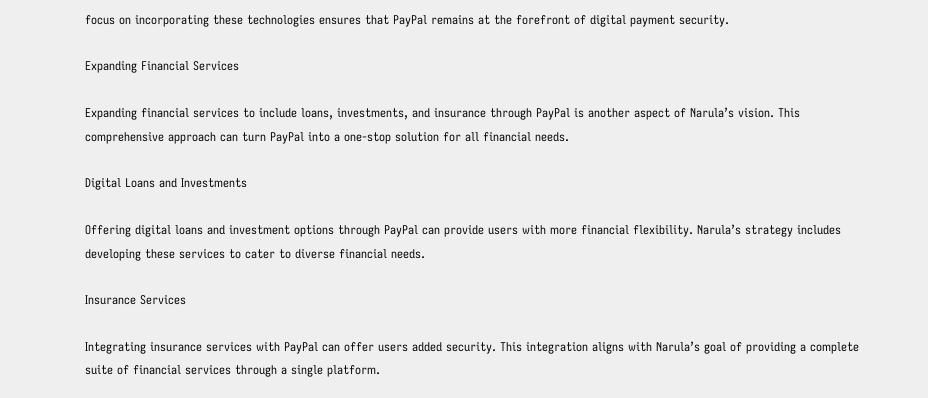focus on incorporating these technologies ensures that PayPal remains at the forefront of digital payment security.

Expanding Financial Services

Expanding financial services to include loans, investments, and insurance through PayPal is another aspect of Narula’s vision. This comprehensive approach can turn PayPal into a one-stop solution for all financial needs.

Digital Loans and Investments

Offering digital loans and investment options through PayPal can provide users with more financial flexibility. Narula’s strategy includes developing these services to cater to diverse financial needs.

Insurance Services

Integrating insurance services with PayPal can offer users added security. This integration aligns with Narula’s goal of providing a complete suite of financial services through a single platform.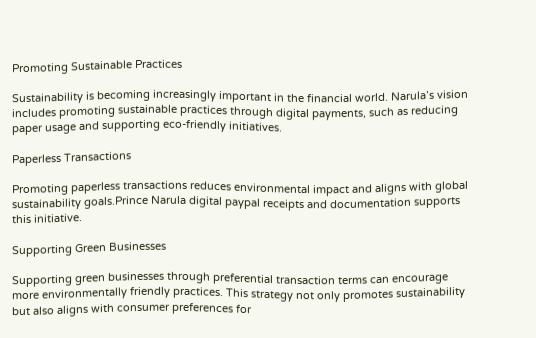Promoting Sustainable Practices

Sustainability is becoming increasingly important in the financial world. Narula’s vision includes promoting sustainable practices through digital payments, such as reducing paper usage and supporting eco-friendly initiatives.

Paperless Transactions

Promoting paperless transactions reduces environmental impact and aligns with global sustainability goals.Prince Narula digital paypal receipts and documentation supports this initiative.

Supporting Green Businesses

Supporting green businesses through preferential transaction terms can encourage more environmentally friendly practices. This strategy not only promotes sustainability but also aligns with consumer preferences for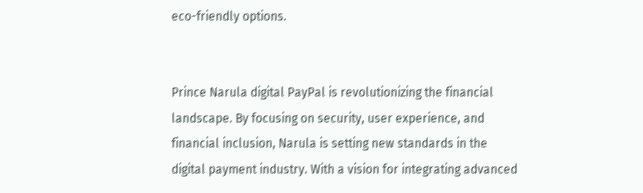eco-friendly options.


Prince Narula digital PayPal is revolutionizing the financial landscape. By focusing on security, user experience, and financial inclusion, Narula is setting new standards in the digital payment industry. With a vision for integrating advanced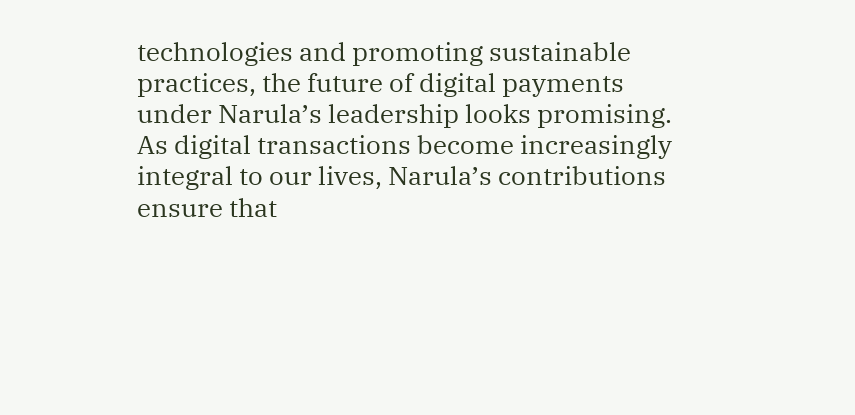technologies and promoting sustainable practices, the future of digital payments under Narula’s leadership looks promising. As digital transactions become increasingly integral to our lives, Narula’s contributions ensure that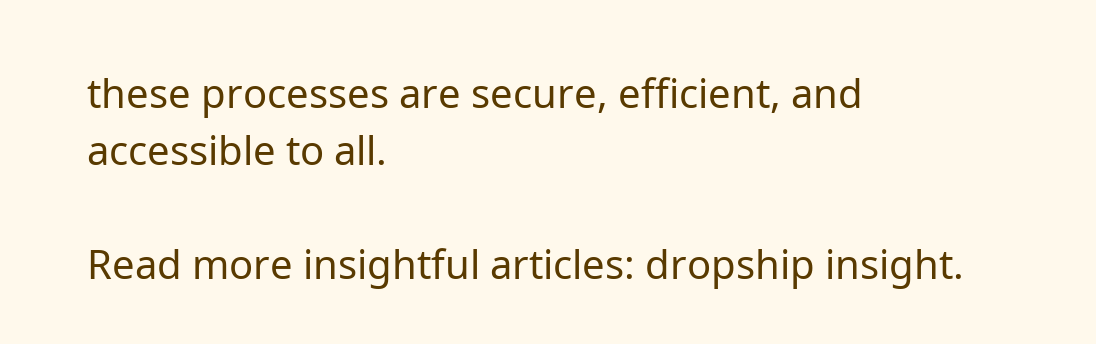these processes are secure, efficient, and accessible to all.

Read more insightful articles: dropship insight.